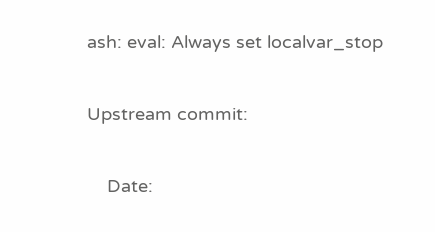ash: eval: Always set localvar_stop

Upstream commit:

    Date: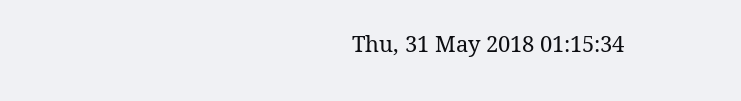Thu, 31 May 2018 01:15:34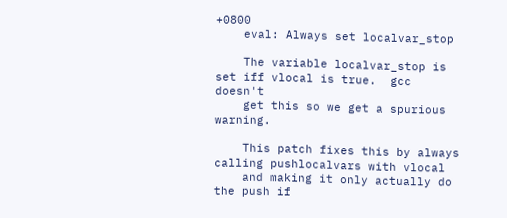+0800
    eval: Always set localvar_stop

    The variable localvar_stop is set iff vlocal is true.  gcc doesn't
    get this so we get a spurious warning.

    This patch fixes this by always calling pushlocalvars with vlocal
    and making it only actually do the push if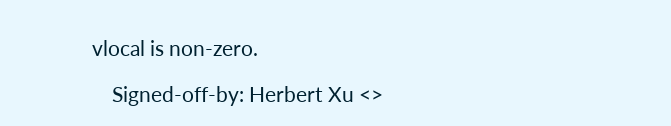vlocal is non-zero.

    Signed-off-by: Herbert Xu <>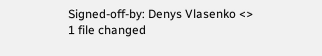Signed-off-by: Denys Vlasenko <>
1 file changed